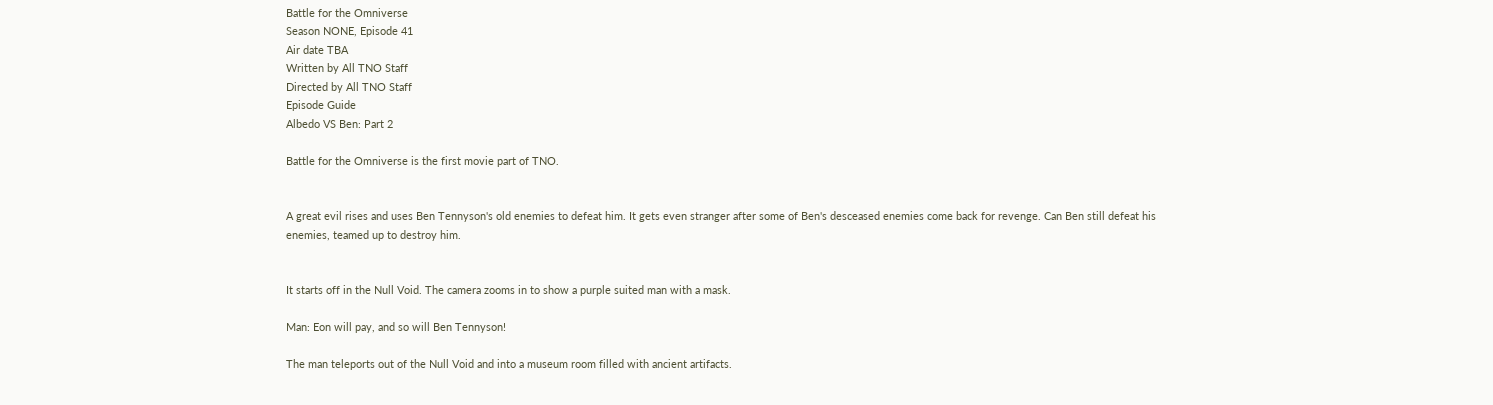Battle for the Omniverse
Season NONE, Episode 41
Air date TBA
Written by All TNO Staff
Directed by All TNO Staff
Episode Guide
Albedo VS Ben: Part 2

Battle for the Omniverse is the first movie part of TNO.


A great evil rises and uses Ben Tennyson's old enemies to defeat him. It gets even stranger after some of Ben's desceased enemies come back for revenge. Can Ben still defeat his enemies, teamed up to destroy him.


It starts off in the Null Void. The camera zooms in to show a purple suited man with a mask.

Man: Eon will pay, and so will Ben Tennyson!

The man teleports out of the Null Void and into a museum room filled with ancient artifacts.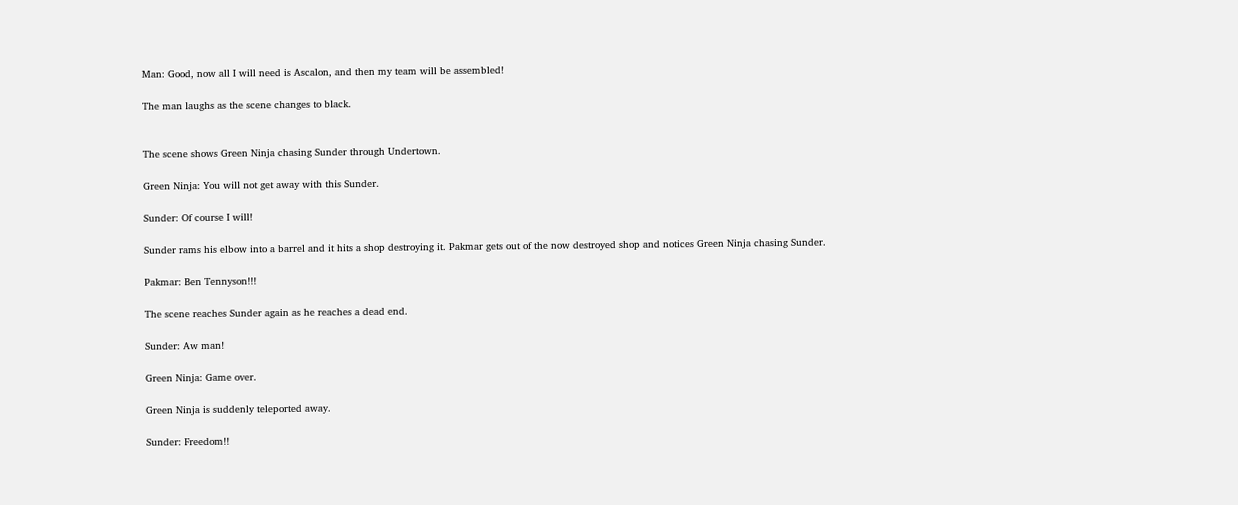Man: Good, now all I will need is Ascalon, and then my team will be assembled!

The man laughs as the scene changes to black.


The scene shows Green Ninja chasing Sunder through Undertown.

Green Ninja: You will not get away with this Sunder.

Sunder: Of course I will!

Sunder rams his elbow into a barrel and it hits a shop destroying it. Pakmar gets out of the now destroyed shop and notices Green Ninja chasing Sunder.

Pakmar: Ben Tennyson!!!

The scene reaches Sunder again as he reaches a dead end.

Sunder: Aw man!

Green Ninja: Game over.

Green Ninja is suddenly teleported away.

Sunder: Freedom!!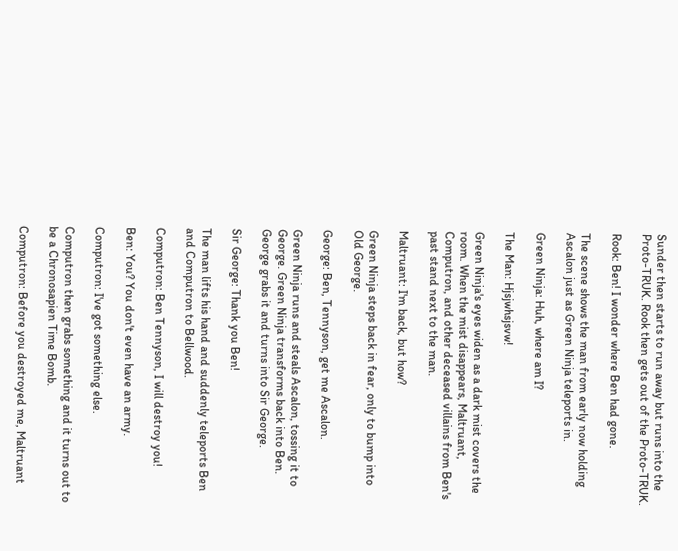Sunder then starts to run away but runs into the Proto-TRUK. Rook then gets out of the Proto-TRUK.

Rook: Ben! I wonder where Ben had gone.

The scene shows the man from early now holding Ascalon just as Green Ninja teleports in.

Green Ninja: Huh, where am I?

The Man: Hjsjwhsjsvw!

Green Ninja's eyes widen as a dark mist covers the room. When the mist disappears, Maltruant, Computron, and other deceased villains from Ben's past stand next to the man.

Maltruant: I'm back, but how?

Green Ninja steps back in fear, only to bump into Old George.

George: Ben, Tennyson, get me Ascalon.

Green Ninja runs and steals Ascalon, tossing it to George. Green Ninja transforms back into Ben. George grabs it and turns into Sir George.

Sir George: Thank you Ben!

The man lifts his hand and suddenly teleports Ben and Computron to Bellwood.

Computron: Ben Tennyson, I will destroy you!

Ben: You? You don't even have an army.

Computron: I've got something else.

Computron then grabs something and it turns out to be a Chronosapien Time Bomb.

Computron: Before you destroyed me, Maltruant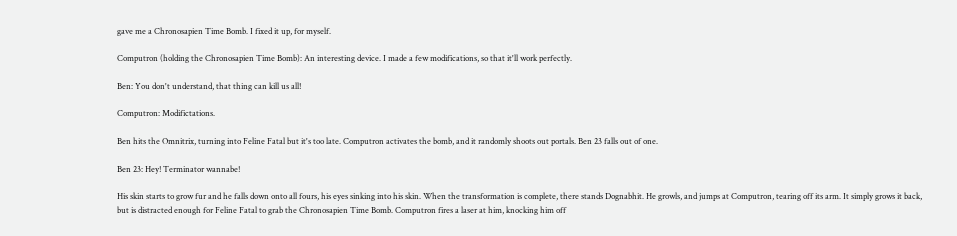gave me a Chronosapien Time Bomb. I fixed it up, for myself.

Computron (holding the Chronosapien Time Bomb): An interesting device. I made a few modifications, so that it'll work perfectly.

Ben: You don't understand, that thing can kill us all!

Computron: Modifictations.

Ben hits the Omnitrix, turning into Feline Fatal but it's too late. Computron activates the bomb, and it randomly shoots out portals. Ben 23 falls out of one.

Ben 23: Hey! Terminator wannabe!

His skin starts to grow fur and he falls down onto all fours, his eyes sinking into his skin. When the transformation is complete, there stands Dognabhit. He growls, and jumps at Computron, tearing off its arm. It simply grows it back, but is distracted enough for Feline Fatal to grab the Chronosapien Time Bomb. Computron fires a laser at him, knocking him off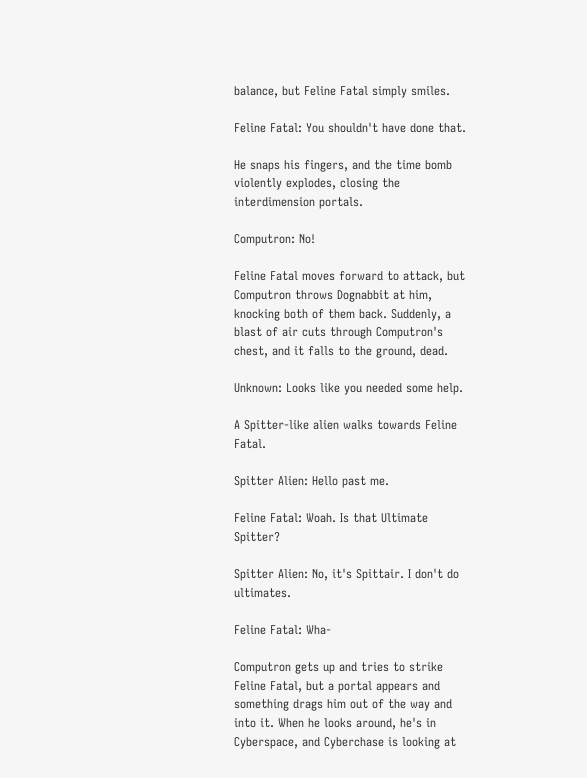balance, but Feline Fatal simply smiles.

Feline Fatal: You shouldn't have done that.

He snaps his fingers, and the time bomb violently explodes, closing the interdimension portals.

Computron: No!

Feline Fatal moves forward to attack, but Computron throws Dognabbit at him, knocking both of them back. Suddenly, a blast of air cuts through Computron's chest, and it falls to the ground, dead.

Unknown: Looks like you needed some help.

A Spitter-like alien walks towards Feline Fatal.

Spitter Alien: Hello past me.

Feline Fatal: Woah. Is that Ultimate Spitter?

Spitter Alien: No, it's Spittair. I don't do ultimates.

Feline Fatal: Wha-

Computron gets up and tries to strike Feline Fatal, but a portal appears and something drags him out of the way and into it. When he looks around, he's in Cyberspace, and Cyberchase is looking at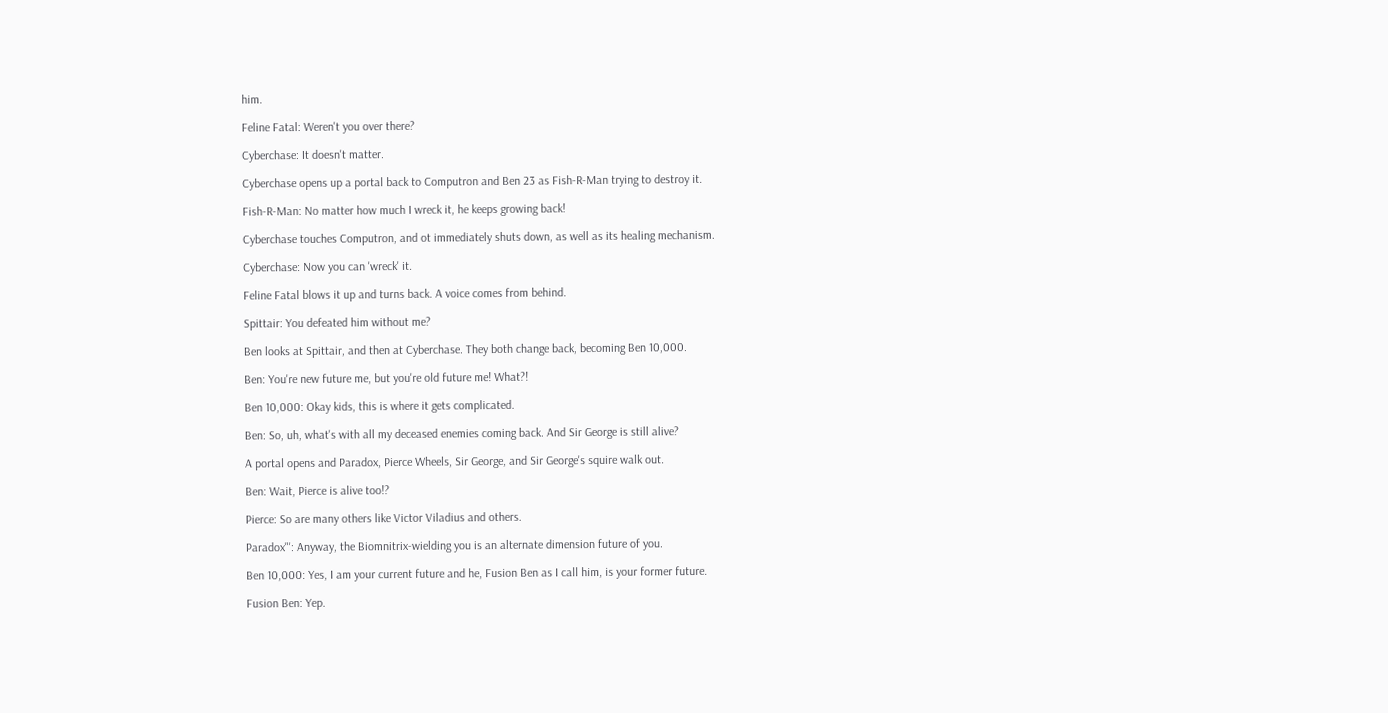him.

Feline Fatal: Weren't you over there?

Cyberchase: It doesn't matter.

Cyberchase opens up a portal back to Computron and Ben 23 as Fish-R-Man trying to destroy it.

Fish-R-Man: No matter how much I wreck it, he keeps growing back!

Cyberchase touches Computron, and ot immediately shuts down, as well as its healing mechanism.

Cyberchase: Now you can 'wreck' it.

Feline Fatal blows it up and turns back. A voice comes from behind.

Spittair: You defeated him without me?

Ben looks at Spittair, and then at Cyberchase. They both change back, becoming Ben 10,000.

Ben: You're new future me, but you're old future me! What?!

Ben 10,000: Okay kids, this is where it gets complicated.

Ben: So, uh, what's with all my deceased enemies coming back. And Sir George is still alive?

A portal opens and Paradox, Pierce Wheels, Sir George, and Sir George's squire walk out.

Ben: Wait, Pierce is alive too!?

Pierce: So are many others like Victor Viladius and others.

Paradox"': Anyway, the Biomnitrix-wielding you is an alternate dimension future of you.

Ben 10,000: Yes, I am your current future and he, Fusion Ben as I call him, is your former future.

Fusion Ben: Yep.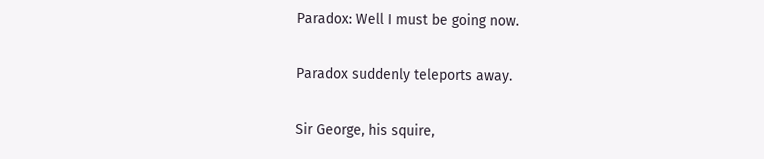Paradox: Well I must be going now.

Paradox suddenly teleports away.

Sir George, his squire,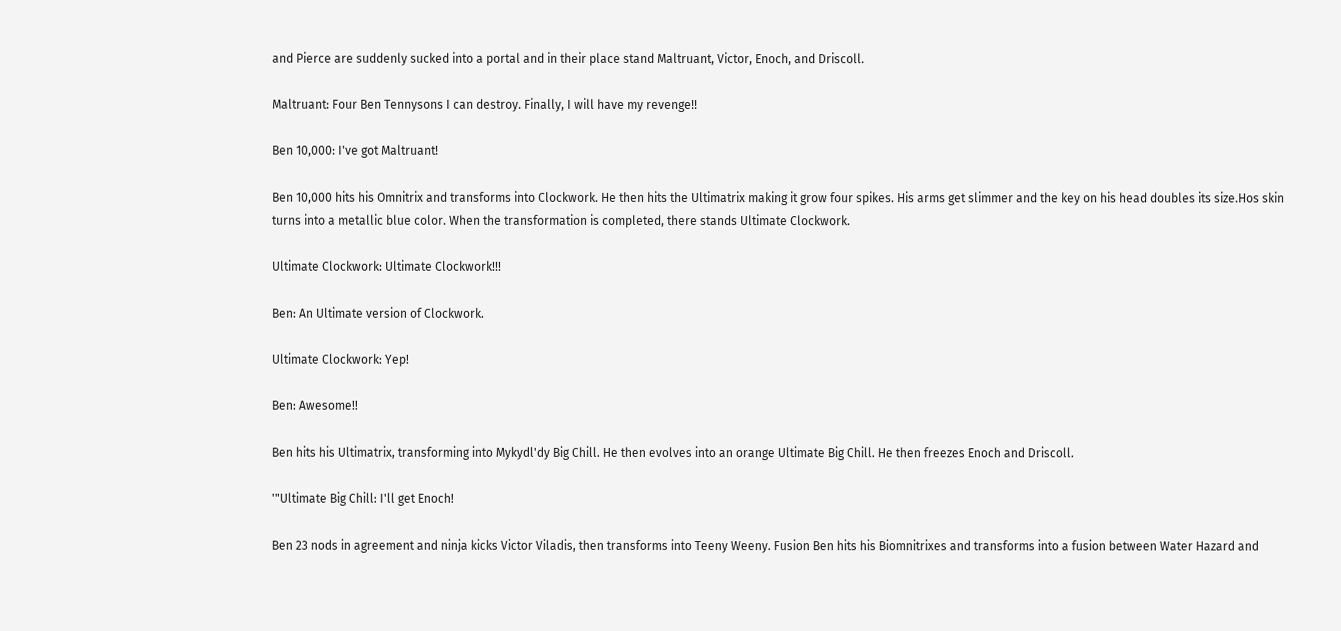and Pierce are suddenly sucked into a portal and in their place stand Maltruant, Victor, Enoch, and Driscoll.

Maltruant: Four Ben Tennysons I can destroy. Finally, I will have my revenge!!

Ben 10,000: I've got Maltruant!

Ben 10,000 hits his Omnitrix and transforms into Clockwork. He then hits the Ultimatrix making it grow four spikes. His arms get slimmer and the key on his head doubles its size.Hos skin turns into a metallic blue color. When the transformation is completed, there stands Ultimate Clockwork.

Ultimate Clockwork: Ultimate Clockwork!!!

Ben: An Ultimate version of Clockwork.

Ultimate Clockwork: Yep!

Ben: Awesome!!

Ben hits his Ultimatrix, transforming into Mykydl'dy Big Chill. He then evolves into an orange Ultimate Big Chill. He then freezes Enoch and Driscoll.

'"Ultimate Big Chill: I'll get Enoch!

Ben 23 nods in agreement and ninja kicks Victor Viladis, then transforms into Teeny Weeny. Fusion Ben hits his Biomnitrixes and transforms into a fusion between Water Hazard and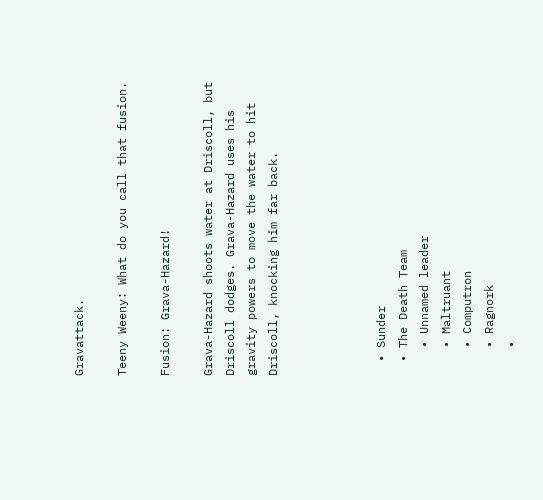Gravattack.

Teeny Weeny: What do you call that fusion.

Fusion: Grava-Hazard!

Grava-Hazard shoots water at Driscoll, but Driscoll dodges. Grava-Hazard uses his gravity powers to move the water to hit Driscoll, knocking him far back.




  • Sunder
  • The Death Team
    • Unnamed leader
    • Maltruant
    • Computron
    • Ragnork
    •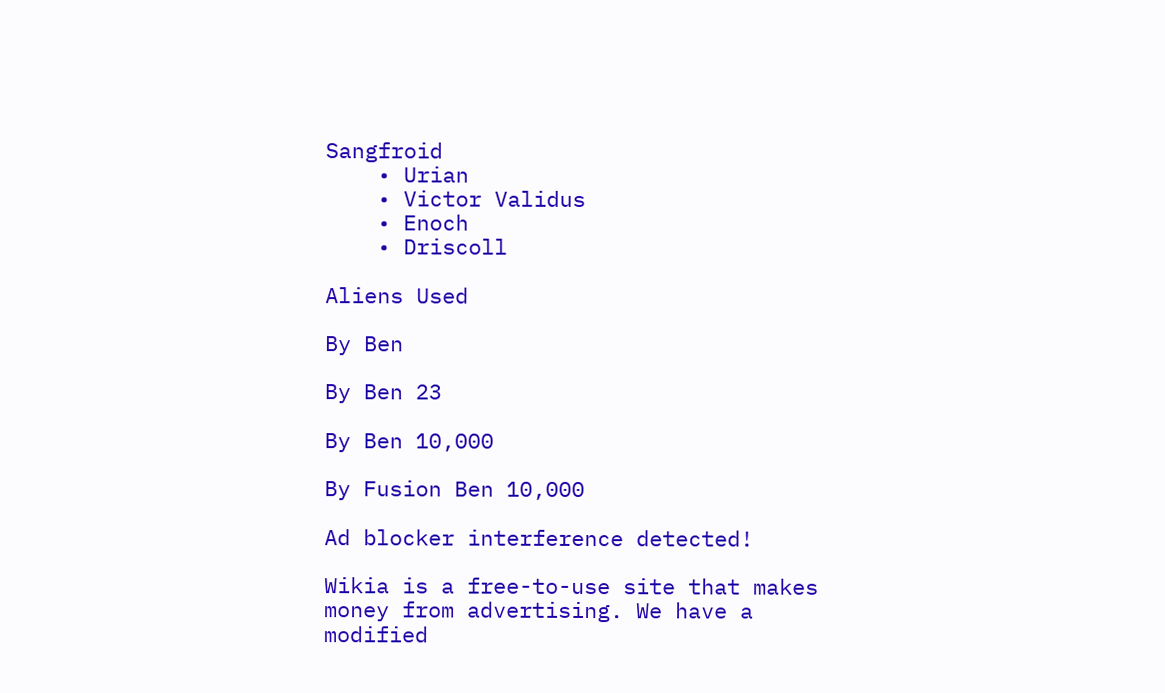Sangfroid
    • Urian
    • Victor Validus
    • Enoch
    • Driscoll

Aliens Used

By Ben

By Ben 23

By Ben 10,000

By Fusion Ben 10,000

Ad blocker interference detected!

Wikia is a free-to-use site that makes money from advertising. We have a modified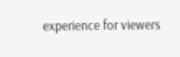experience for viewers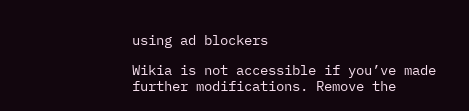using ad blockers

Wikia is not accessible if you’ve made further modifications. Remove the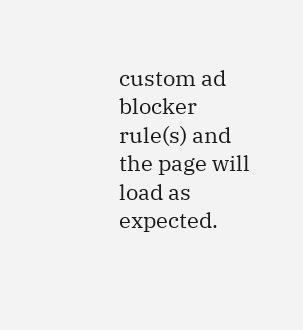custom ad blocker rule(s) and the page will load as expected.